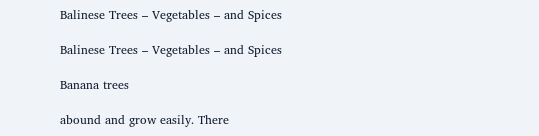Balinese Trees – Vegetables – and Spices

Balinese Trees – Vegetables – and Spices

Banana trees

abound and grow easily. There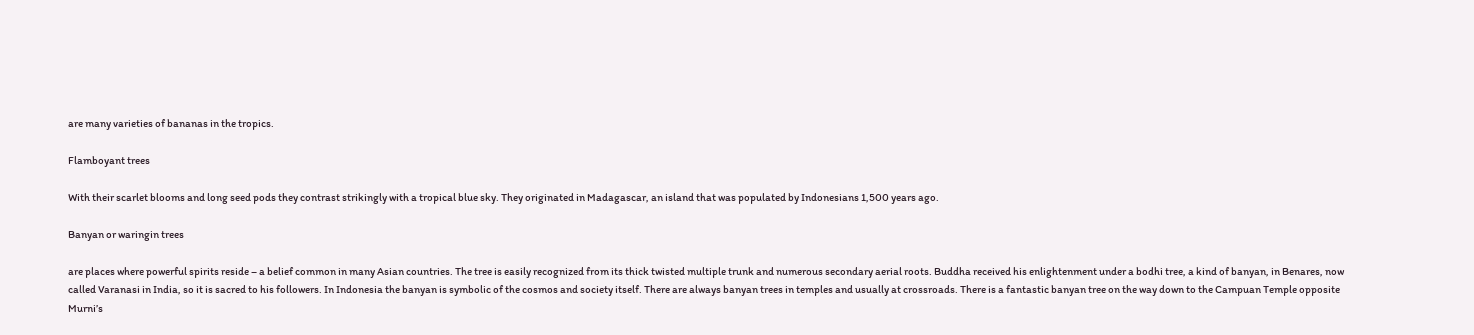are many varieties of bananas in the tropics.

Flamboyant trees

With their scarlet blooms and long seed pods they contrast strikingly with a tropical blue sky. They originated in Madagascar, an island that was populated by Indonesians 1,500 years ago.

Banyan or waringin trees

are places where powerful spirits reside – a belief common in many Asian countries. The tree is easily recognized from its thick twisted multiple trunk and numerous secondary aerial roots. Buddha received his enlightenment under a bodhi tree, a kind of banyan, in Benares, now called Varanasi in India, so it is sacred to his followers. In Indonesia the banyan is symbolic of the cosmos and society itself. There are always banyan trees in temples and usually at crossroads. There is a fantastic banyan tree on the way down to the Campuan Temple opposite Murni’s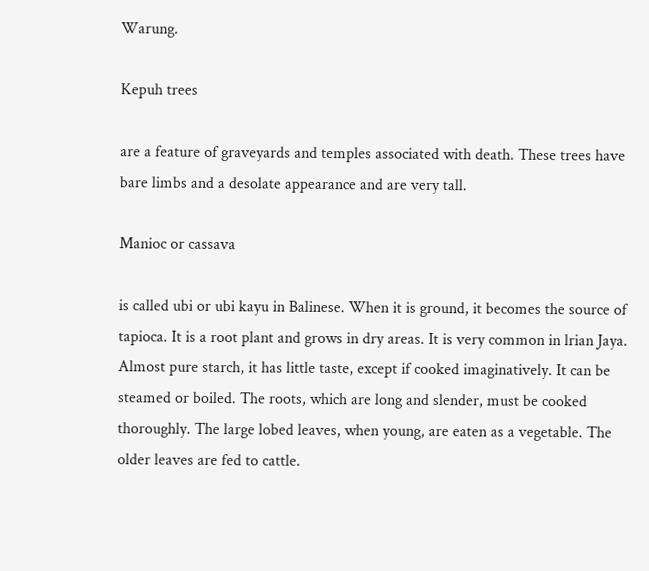Warung.

Kepuh trees

are a feature of graveyards and temples associated with death. These trees have bare limbs and a desolate appearance and are very tall.

Manioc or cassava

is called ubi or ubi kayu in Balinese. When it is ground, it becomes the source of tapioca. It is a root plant and grows in dry areas. It is very common in lrian Jaya. Almost pure starch, it has little taste, except if cooked imaginatively. It can be steamed or boiled. The roots, which are long and slender, must be cooked thoroughly. The large lobed leaves, when young, are eaten as a vegetable. The older leaves are fed to cattle.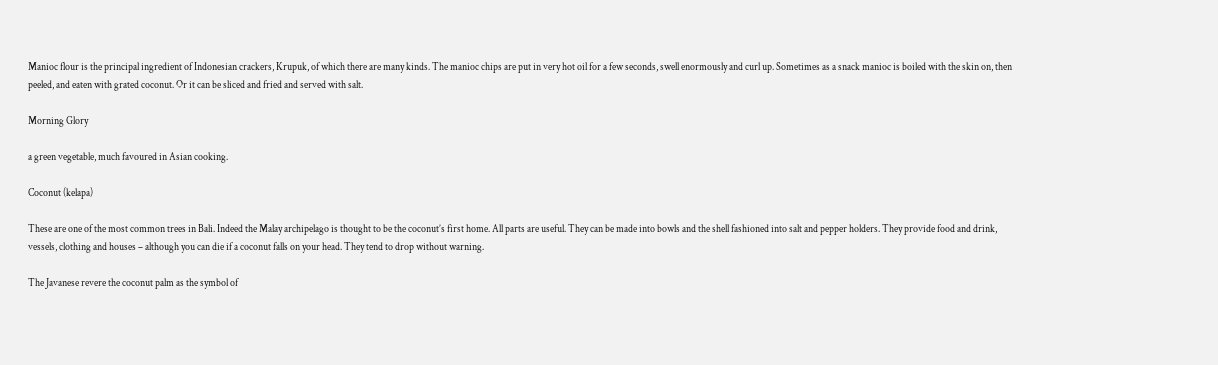Manioc flour is the principal ingredient of Indonesian crackers, Krupuk, of which there are many kinds. The manioc chips are put in very hot oil for a few seconds, swell enormously and curl up. Sometimes as a snack manioc is boiled with the skin on, then peeled, and eaten with grated coconut. Or it can be sliced and fried and served with salt.

Morning Glory

a green vegetable, much favoured in Asian cooking.

Coconut (kelapa)

These are one of the most common trees in Bali. Indeed the Malay archipelago is thought to be the coconut’s first home. All parts are useful. They can be made into bowls and the shell fashioned into salt and pepper holders. They provide food and drink, vessels, clothing and houses – although you can die if a coconut falls on your head. They tend to drop without warning.

The Javanese revere the coconut palm as the symbol of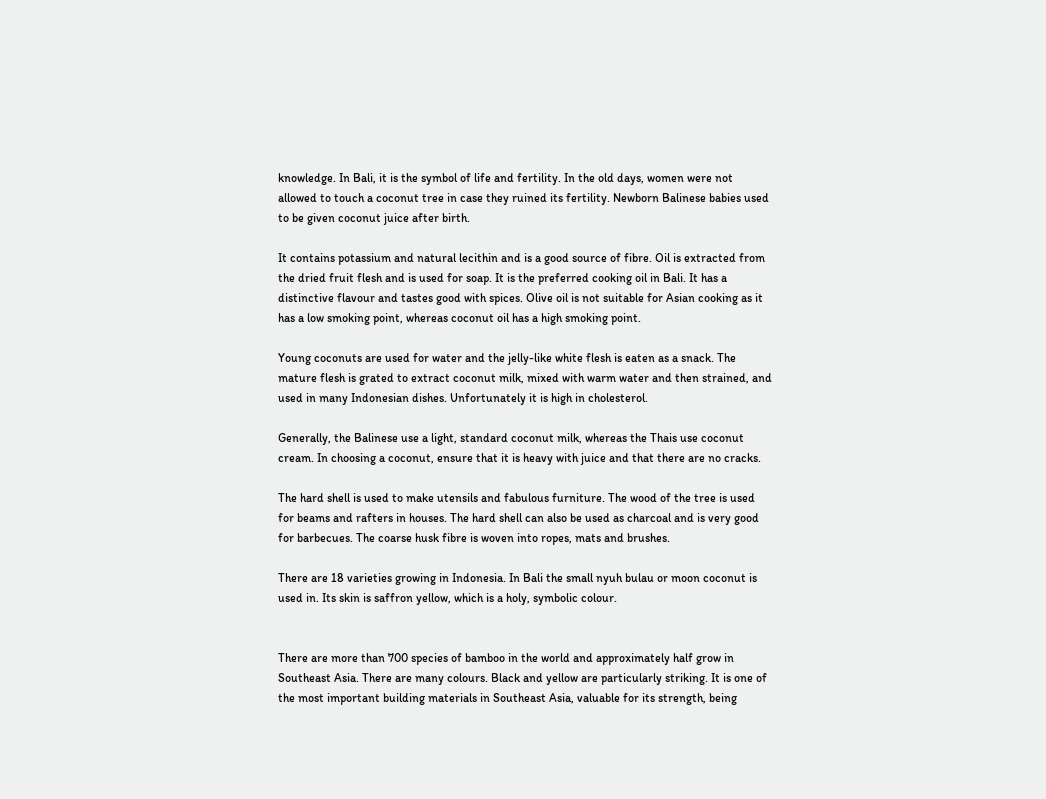knowledge. In Bali, it is the symbol of life and fertility. In the old days, women were not allowed to touch a coconut tree in case they ruined its fertility. Newborn Balinese babies used to be given coconut juice after birth.

It contains potassium and natural lecithin and is a good source of fibre. Oil is extracted from the dried fruit flesh and is used for soap. It is the preferred cooking oil in Bali. It has a distinctive flavour and tastes good with spices. Olive oil is not suitable for Asian cooking as it has a low smoking point, whereas coconut oil has a high smoking point.

Young coconuts are used for water and the jelly-like white flesh is eaten as a snack. The mature flesh is grated to extract coconut milk, mixed with warm water and then strained, and used in many Indonesian dishes. Unfortunately it is high in cholesterol.

Generally, the Balinese use a light, standard coconut milk, whereas the Thais use coconut cream. In choosing a coconut, ensure that it is heavy with juice and that there are no cracks.

The hard shell is used to make utensils and fabulous furniture. The wood of the tree is used for beams and rafters in houses. The hard shell can also be used as charcoal and is very good for barbecues. The coarse husk fibre is woven into ropes, mats and brushes.

There are 18 varieties growing in Indonesia. In Bali the small nyuh bulau or moon coconut is used in. Its skin is saffron yellow, which is a holy, symbolic colour.


There are more than 700 species of bamboo in the world and approximately half grow in Southeast Asia. There are many colours. Black and yellow are particularly striking. It is one of the most important building materials in Southeast Asia, valuable for its strength, being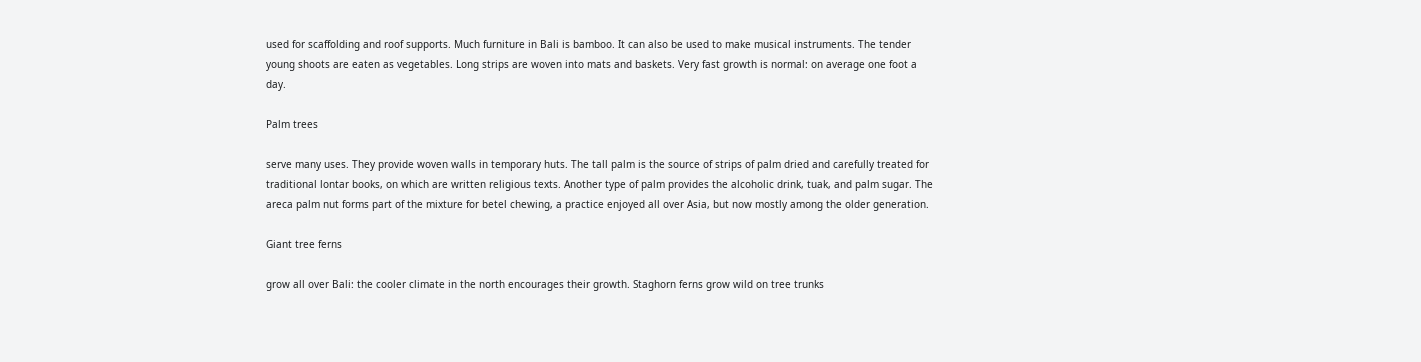used for scaffolding and roof supports. Much furniture in Bali is bamboo. It can also be used to make musical instruments. The tender young shoots are eaten as vegetables. Long strips are woven into mats and baskets. Very fast growth is normal: on average one foot a day.

Palm trees

serve many uses. They provide woven walls in temporary huts. The tall palm is the source of strips of palm dried and carefully treated for traditional lontar books, on which are written religious texts. Another type of palm provides the alcoholic drink, tuak, and palm sugar. The areca palm nut forms part of the mixture for betel chewing, a practice enjoyed all over Asia, but now mostly among the older generation.

Giant tree ferns

grow all over Bali: the cooler climate in the north encourages their growth. Staghorn ferns grow wild on tree trunks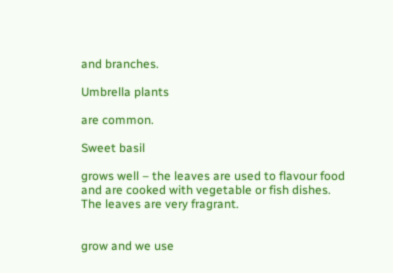and branches.

Umbrella plants

are common.

Sweet basil

grows well – the leaves are used to flavour food and are cooked with vegetable or fish dishes. The leaves are very fragrant.


grow and we use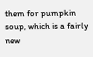them for pumpkin soup, which is a fairly new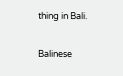thing in Bali.

Balinese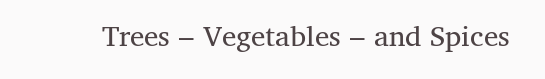Trees – Vegetables – and Spices